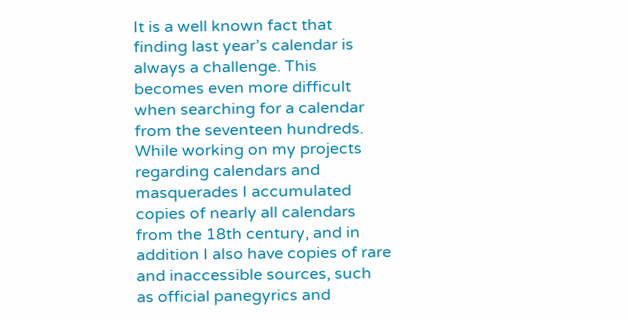It is a well known fact that finding last year’s calendar is always a challenge. This becomes even more difficult when searching for a calendar from the seventeen hundreds. While working on my projects regarding calendars and masquerades I accumulated copies of nearly all calendars from the 18th century, and in addition I also have copies of rare and inaccessible sources, such as official panegyrics and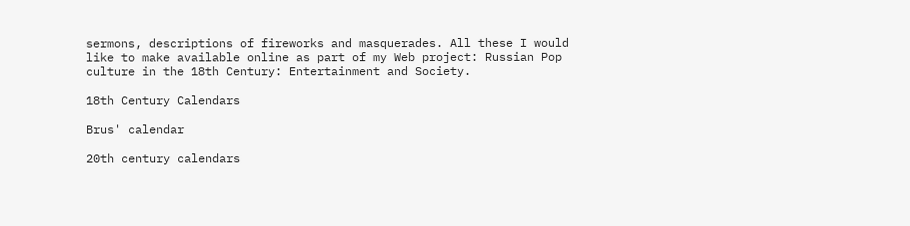sermons, descriptions of fireworks and masquerades. All these I would like to make available online as part of my Web project: Russian Pop culture in the 18th Century: Entertainment and Society.

18th Century Calendars

Brus' calendar

20th century calendars